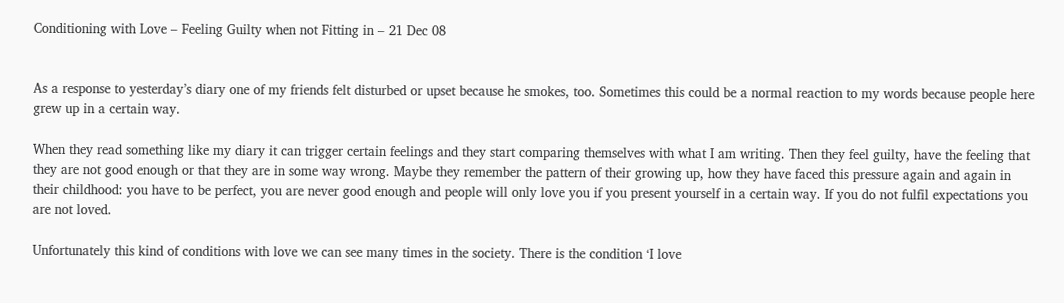Conditioning with Love – Feeling Guilty when not Fitting in – 21 Dec 08


As a response to yesterday’s diary one of my friends felt disturbed or upset because he smokes, too. Sometimes this could be a normal reaction to my words because people here grew up in a certain way.

When they read something like my diary it can trigger certain feelings and they start comparing themselves with what I am writing. Then they feel guilty, have the feeling that they are not good enough or that they are in some way wrong. Maybe they remember the pattern of their growing up, how they have faced this pressure again and again in their childhood: you have to be perfect, you are never good enough and people will only love you if you present yourself in a certain way. If you do not fulfil expectations you are not loved.

Unfortunately this kind of conditions with love we can see many times in the society. There is the condition ‘I love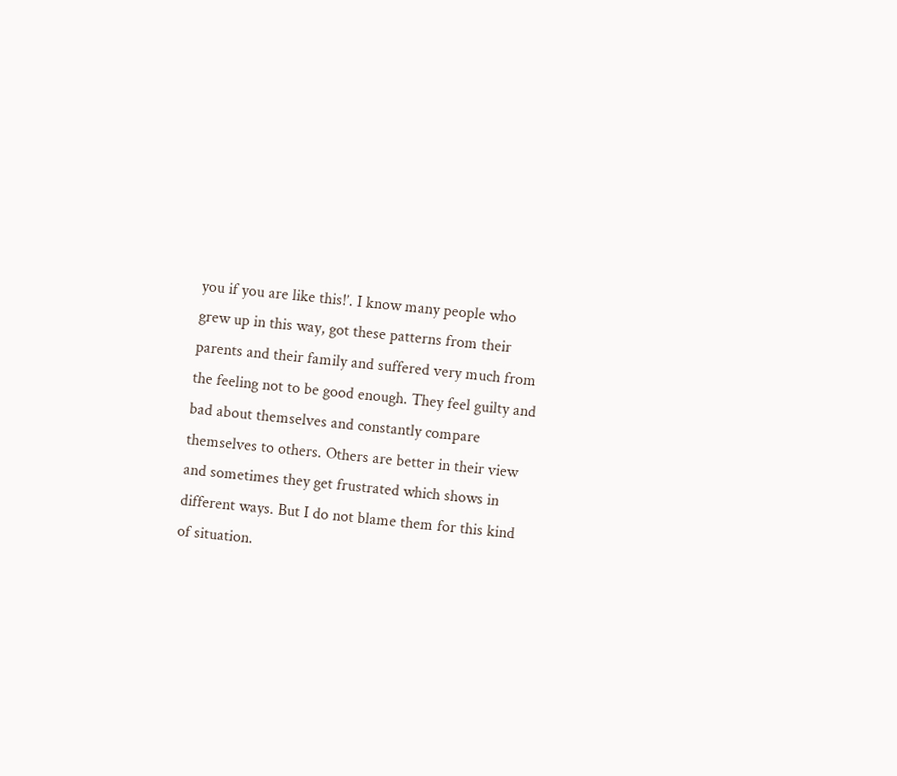you if you are like this!’. I know many people who grew up in this way, got these patterns from their parents and their family and suffered very much from the feeling not to be good enough. They feel guilty and bad about themselves and constantly compare themselves to others. Others are better in their view and sometimes they get frustrated which shows in different ways. But I do not blame them for this kind of situation.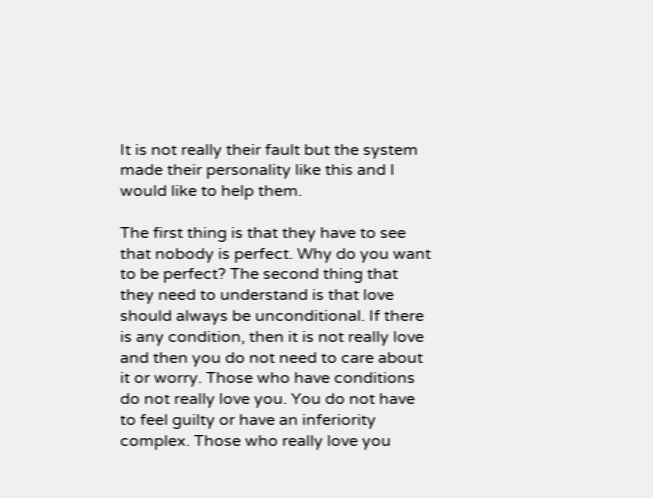It is not really their fault but the system made their personality like this and I would like to help them.

The first thing is that they have to see that nobody is perfect. Why do you want to be perfect? The second thing that they need to understand is that love should always be unconditional. If there is any condition, then it is not really love and then you do not need to care about it or worry. Those who have conditions do not really love you. You do not have to feel guilty or have an inferiority complex. Those who really love you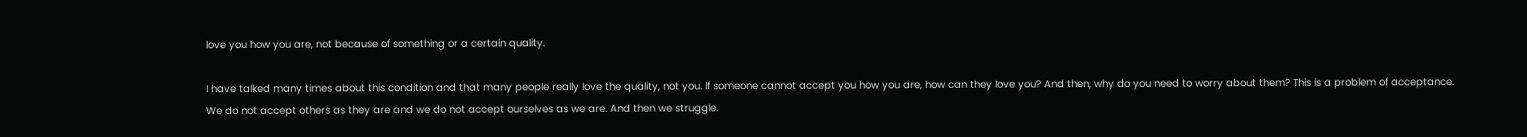love you how you are, not because of something or a certain quality.

I have talked many times about this condition and that many people really love the quality, not you. If someone cannot accept you how you are, how can they love you? And then, why do you need to worry about them? This is a problem of acceptance. We do not accept others as they are and we do not accept ourselves as we are. And then we struggle.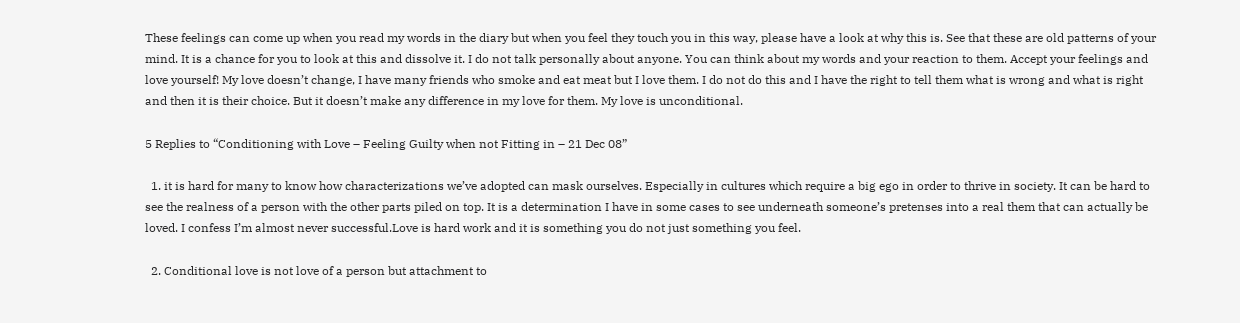These feelings can come up when you read my words in the diary but when you feel they touch you in this way, please have a look at why this is. See that these are old patterns of your mind. It is a chance for you to look at this and dissolve it. I do not talk personally about anyone. You can think about my words and your reaction to them. Accept your feelings and love yourself! My love doesn’t change, I have many friends who smoke and eat meat but I love them. I do not do this and I have the right to tell them what is wrong and what is right and then it is their choice. But it doesn’t make any difference in my love for them. My love is unconditional.

5 Replies to “Conditioning with Love – Feeling Guilty when not Fitting in – 21 Dec 08”

  1. it is hard for many to know how characterizations we’ve adopted can mask ourselves. Especially in cultures which require a big ego in order to thrive in society. It can be hard to see the realness of a person with the other parts piled on top. It is a determination I have in some cases to see underneath someone’s pretenses into a real them that can actually be loved. I confess I’m almost never successful.Love is hard work and it is something you do not just something you feel.

  2. Conditional love is not love of a person but attachment to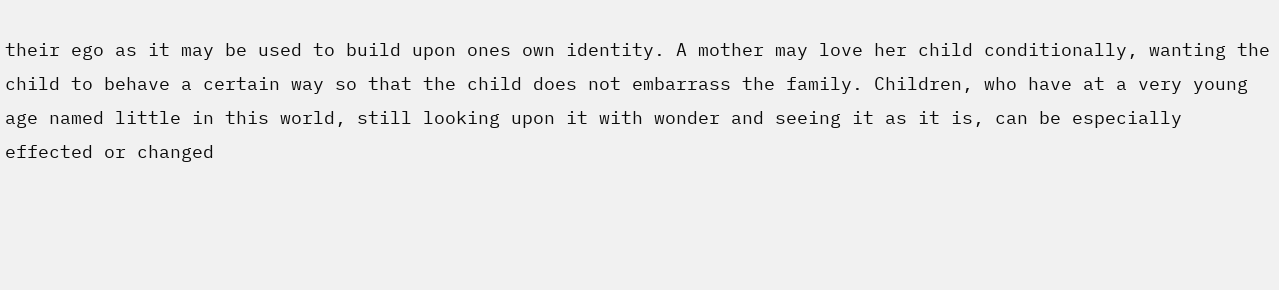their ego as it may be used to build upon ones own identity. A mother may love her child conditionally, wanting the child to behave a certain way so that the child does not embarrass the family. Children, who have at a very young age named little in this world, still looking upon it with wonder and seeing it as it is, can be especially effected or changed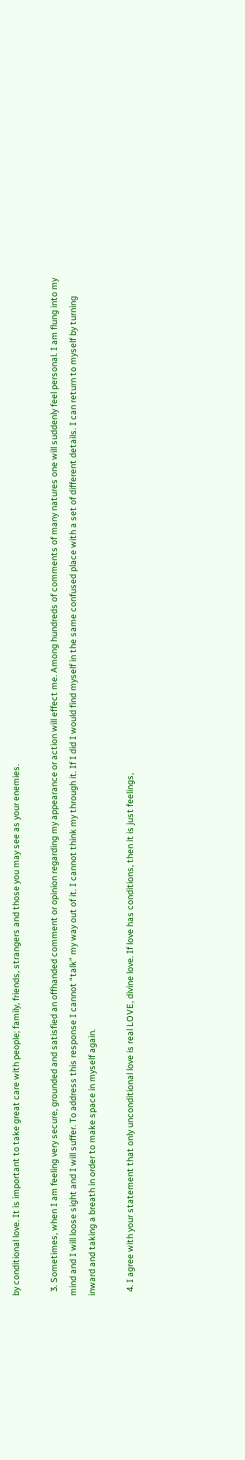by conditional love. It is important to take great care with people; family, friends, strangers and those you may see as your enemies.

  3. Sometimes, when I am feeling very secure, grounded and satisfied an offhanded comment or opinion regarding my appearance or action will effect me. Among hundreds of comments of many natures one will suddenly feel personal. I am flung into my mind and I will loose sight and I will suffer. To address this response I cannot “talk” my way out of it. I cannot think my through it. If I did I would find myself in the same confused place with a set of different details. I can return to myself by turning inward and taking a breath in order to make space in myself again.

  4. I agree with your statement that only unconditional love is real LOVE, divine love. If love has conditions, then it is just feelings,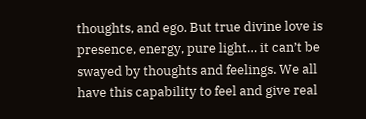thoughts, and ego. But true divine love is presence, energy, pure light… it can’t be swayed by thoughts and feelings. We all have this capability to feel and give real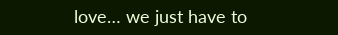love… we just have to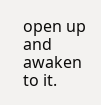open up and awaken to it.